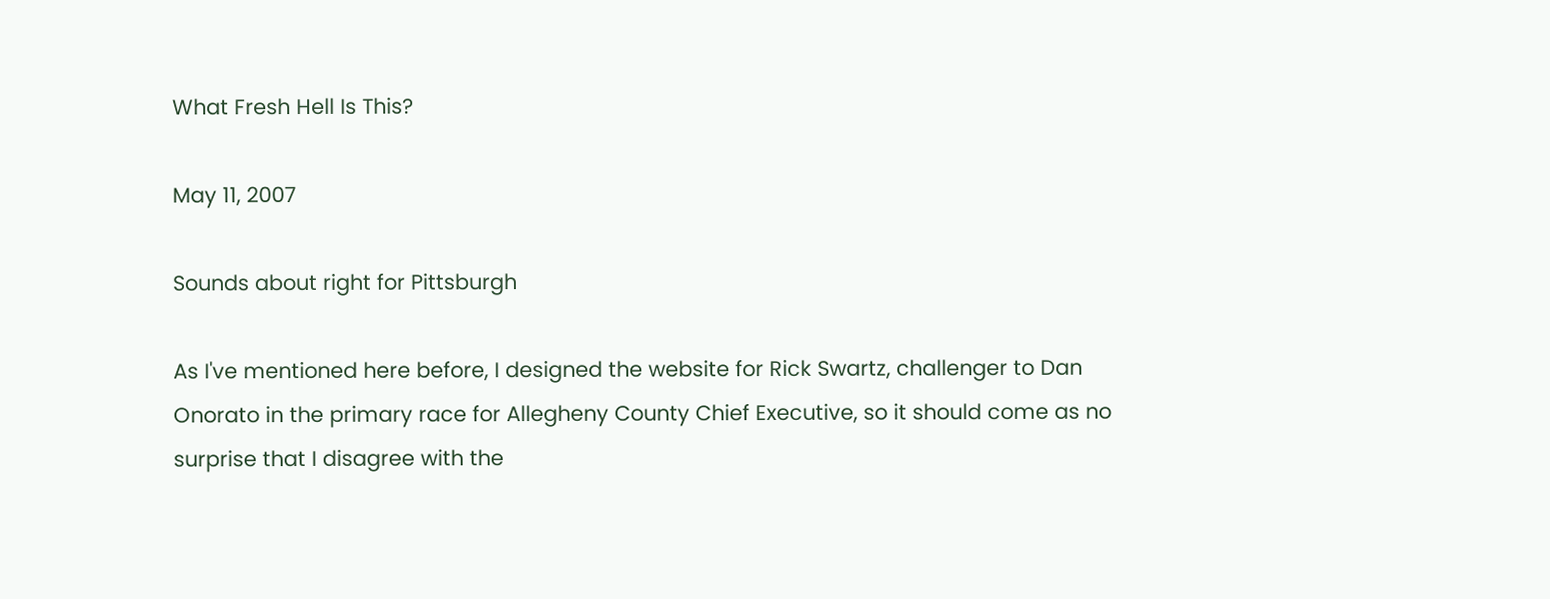What Fresh Hell Is This?

May 11, 2007

Sounds about right for Pittsburgh

As I've mentioned here before, I designed the website for Rick Swartz, challenger to Dan Onorato in the primary race for Allegheny County Chief Executive, so it should come as no surprise that I disagree with the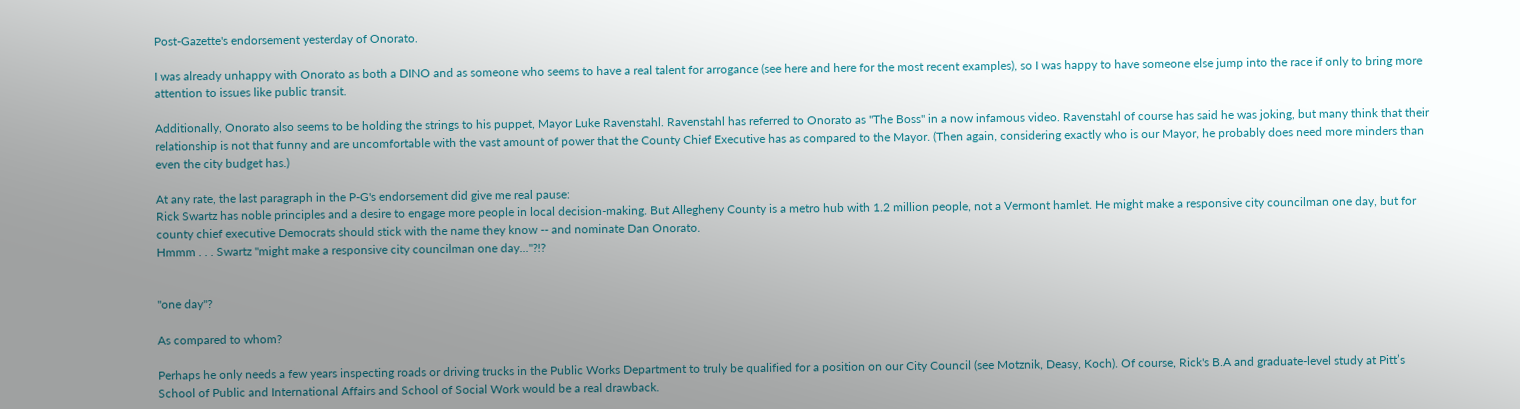Post-Gazette's endorsement yesterday of Onorato.

I was already unhappy with Onorato as both a DINO and as someone who seems to have a real talent for arrogance (see here and here for the most recent examples), so I was happy to have someone else jump into the race if only to bring more attention to issues like public transit.

Additionally, Onorato also seems to be holding the strings to his puppet, Mayor Luke Ravenstahl. Ravenstahl has referred to Onorato as "The Boss" in a now infamous video. Ravenstahl of course has said he was joking, but many think that their relationship is not that funny and are uncomfortable with the vast amount of power that the County Chief Executive has as compared to the Mayor. (Then again, considering exactly who is our Mayor, he probably does need more minders than even the city budget has.)

At any rate, the last paragraph in the P-G's endorsement did give me real pause:
Rick Swartz has noble principles and a desire to engage more people in local decision-making. But Allegheny County is a metro hub with 1.2 million people, not a Vermont hamlet. He might make a responsive city councilman one day, but for county chief executive Democrats should stick with the name they know -- and nominate Dan Onorato.
Hmmm . . . Swartz "might make a responsive city councilman one day..."?!?


"one day"?

As compared to whom?

Perhaps he only needs a few years inspecting roads or driving trucks in the Public Works Department to truly be qualified for a position on our City Council (see Motznik, Deasy, Koch). Of course, Rick's B.A and graduate-level study at Pitt’s School of Public and International Affairs and School of Social Work would be a real drawback.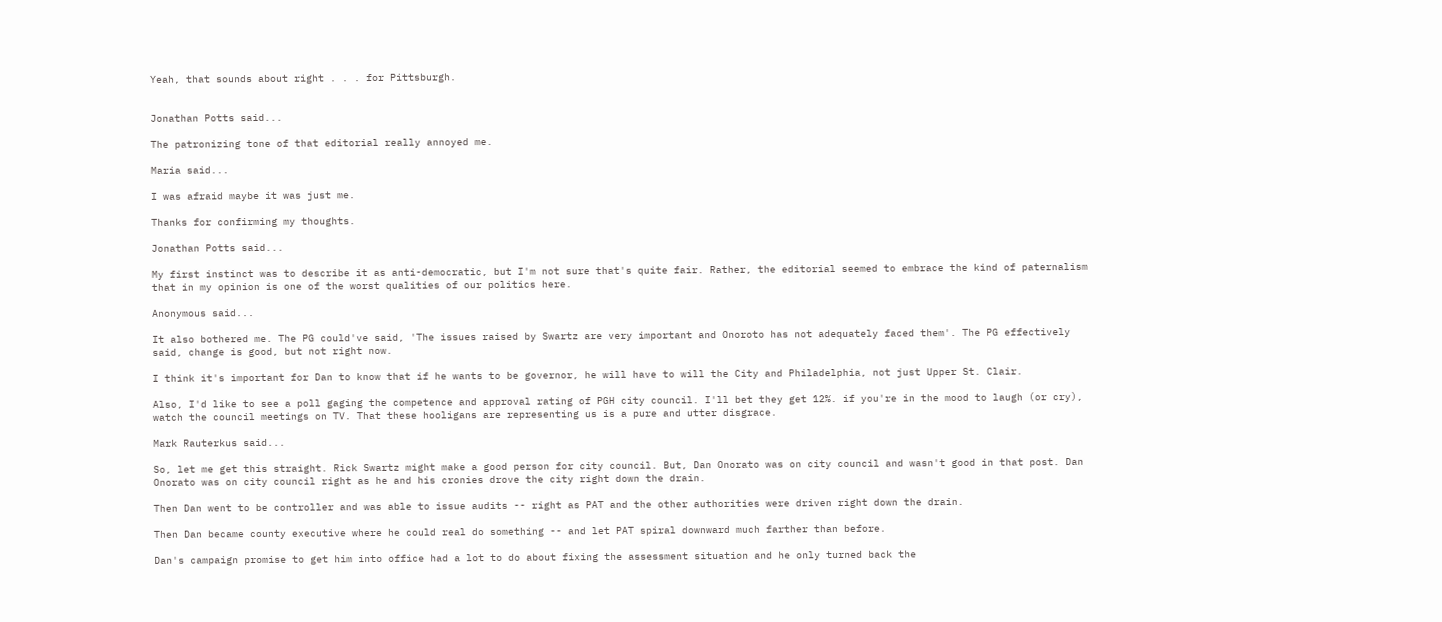Yeah, that sounds about right . . . for Pittsburgh.


Jonathan Potts said...

The patronizing tone of that editorial really annoyed me.

Maria said...

I was afraid maybe it was just me.

Thanks for confirming my thoughts.

Jonathan Potts said...

My first instinct was to describe it as anti-democratic, but I'm not sure that's quite fair. Rather, the editorial seemed to embrace the kind of paternalism that in my opinion is one of the worst qualities of our politics here.

Anonymous said...

It also bothered me. The PG could've said, 'The issues raised by Swartz are very important and Onoroto has not adequately faced them'. The PG effectively said, change is good, but not right now.

I think it's important for Dan to know that if he wants to be governor, he will have to will the City and Philadelphia, not just Upper St. Clair.

Also, I'd like to see a poll gaging the competence and approval rating of PGH city council. I'll bet they get 12%. if you're in the mood to laugh (or cry), watch the council meetings on TV. That these hooligans are representing us is a pure and utter disgrace.

Mark Rauterkus said...

So, let me get this straight. Rick Swartz might make a good person for city council. But, Dan Onorato was on city council and wasn't good in that post. Dan Onorato was on city council right as he and his cronies drove the city right down the drain.

Then Dan went to be controller and was able to issue audits -- right as PAT and the other authorities were driven right down the drain.

Then Dan became county executive where he could real do something -- and let PAT spiral downward much farther than before.

Dan's campaign promise to get him into office had a lot to do about fixing the assessment situation and he only turned back the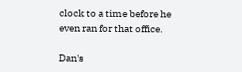clock to a time before he even ran for that office.

Dan's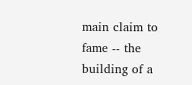main claim to fame -- the building of a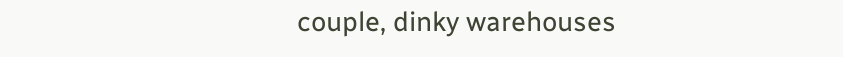couple, dinky warehouses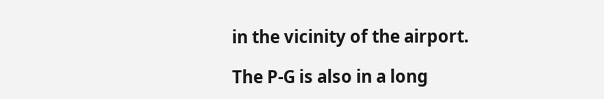in the vicinity of the airport.

The P-G is also in a long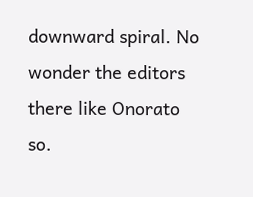downward spiral. No wonder the editors there like Onorato so.